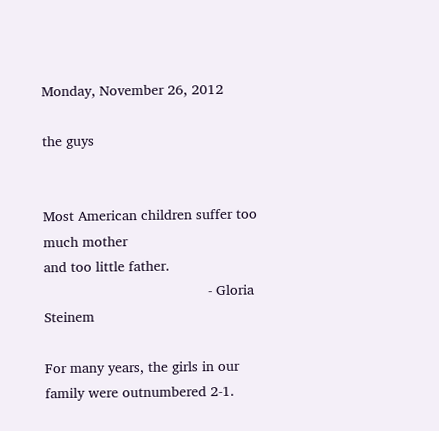Monday, November 26, 2012

the guys


Most American children suffer too much mother
and too little father.
                                         - Gloria Steinem

For many years, the girls in our family were outnumbered 2-1.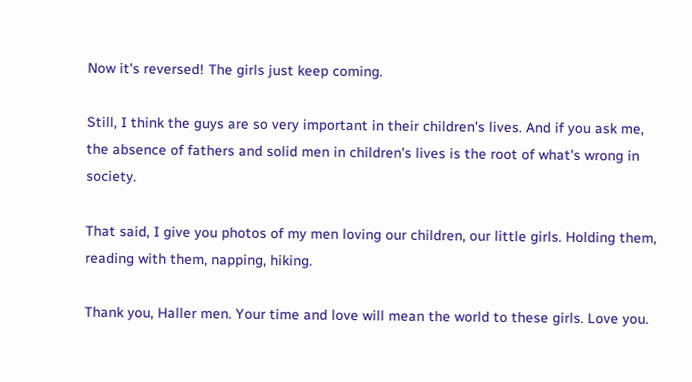Now it's reversed! The girls just keep coming.

Still, I think the guys are so very important in their children's lives. And if you ask me, the absence of fathers and solid men in children's lives is the root of what's wrong in society.

That said, I give you photos of my men loving our children, our little girls. Holding them, reading with them, napping, hiking.

Thank you, Haller men. Your time and love will mean the world to these girls. Love you.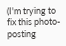(I'm trying to fix this photo-posting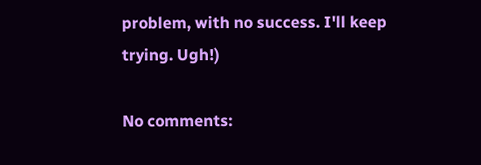problem, with no success. I'll keep trying. Ugh!)

No comments: